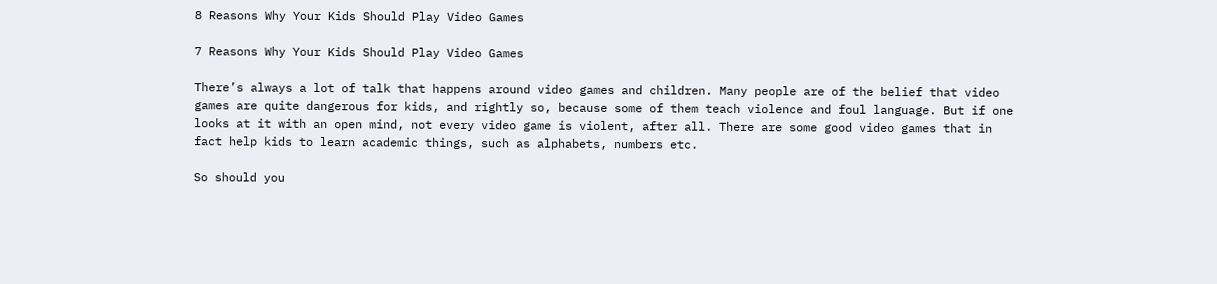8 Reasons Why Your Kids Should Play Video Games

7 Reasons Why Your Kids Should Play Video Games

There’s always a lot of talk that happens around video games and children. Many people are of the belief that video games are quite dangerous for kids, and rightly so, because some of them teach violence and foul language. But if one looks at it with an open mind, not every video game is violent, after all. There are some good video games that in fact help kids to learn academic things, such as alphabets, numbers etc.

So should you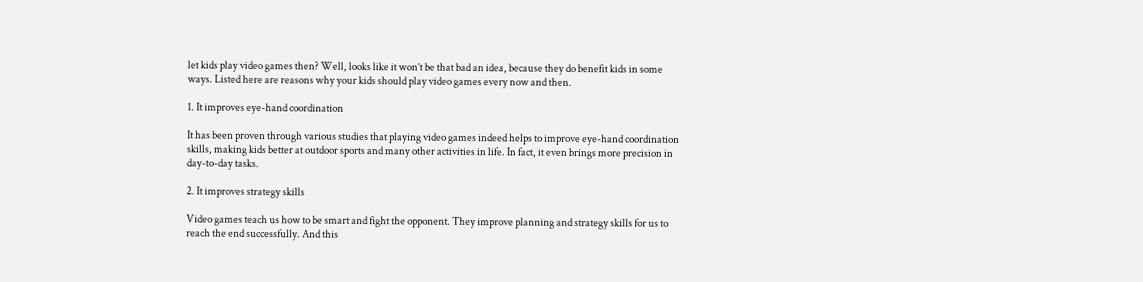let kids play video games then? Well, looks like it won’t be that bad an idea, because they do benefit kids in some ways. Listed here are reasons why your kids should play video games every now and then.

1. It improves eye-hand coordination

It has been proven through various studies that playing video games indeed helps to improve eye-hand coordination skills, making kids better at outdoor sports and many other activities in life. In fact, it even brings more precision in day-to-day tasks.

2. It improves strategy skills

Video games teach us how to be smart and fight the opponent. They improve planning and strategy skills for us to reach the end successfully. And this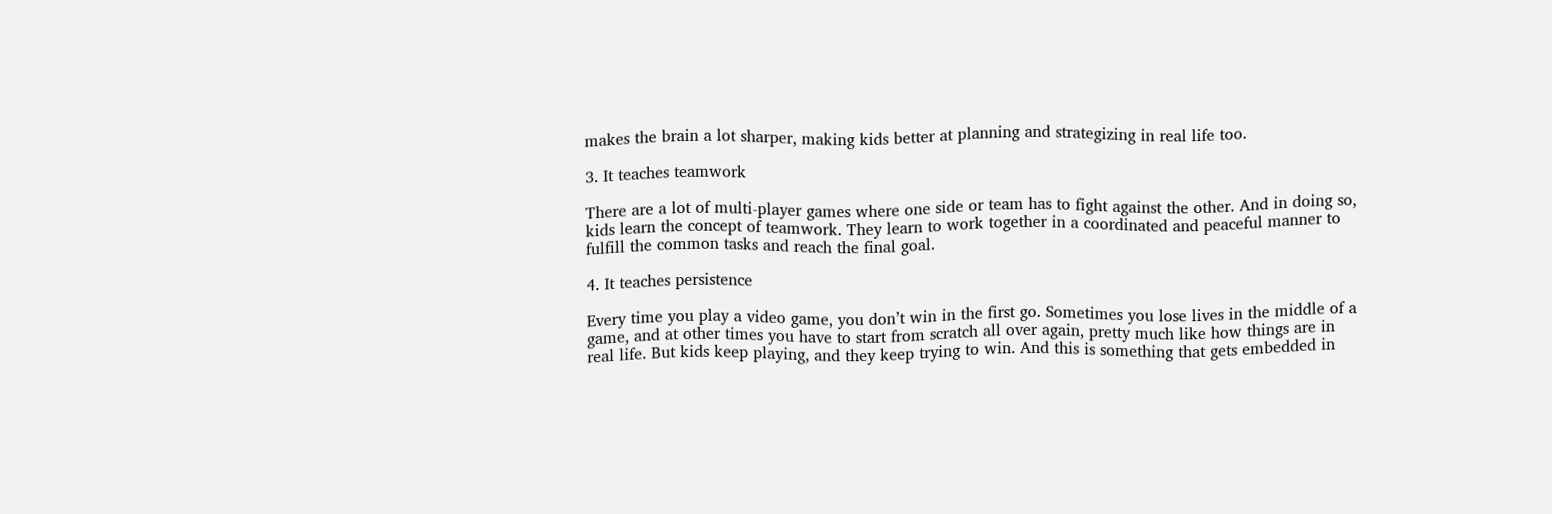makes the brain a lot sharper, making kids better at planning and strategizing in real life too.

3. It teaches teamwork

There are a lot of multi-player games where one side or team has to fight against the other. And in doing so, kids learn the concept of teamwork. They learn to work together in a coordinated and peaceful manner to fulfill the common tasks and reach the final goal.

4. It teaches persistence

Every time you play a video game, you don’t win in the first go. Sometimes you lose lives in the middle of a game, and at other times you have to start from scratch all over again, pretty much like how things are in real life. But kids keep playing, and they keep trying to win. And this is something that gets embedded in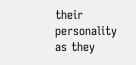their personality as they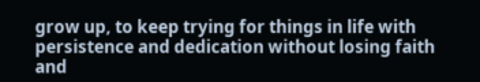grow up, to keep trying for things in life with persistence and dedication without losing faith and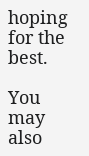hoping for the best.

You may also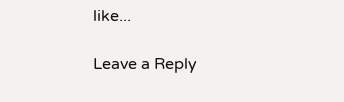like...

Leave a Reply